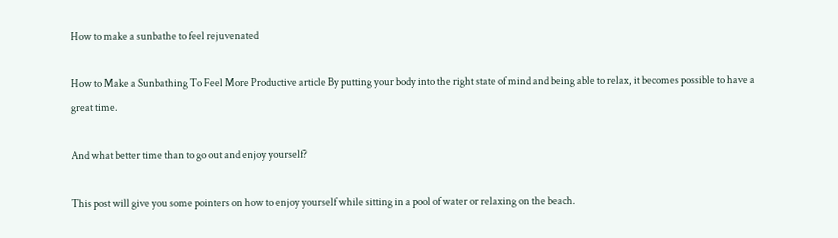How to make a sunbathe to feel rejuvenated

How to Make a Sunbathing To Feel More Productive article By putting your body into the right state of mind and being able to relax, it becomes possible to have a great time.

And what better time than to go out and enjoy yourself?

This post will give you some pointers on how to enjoy yourself while sitting in a pool of water or relaxing on the beach.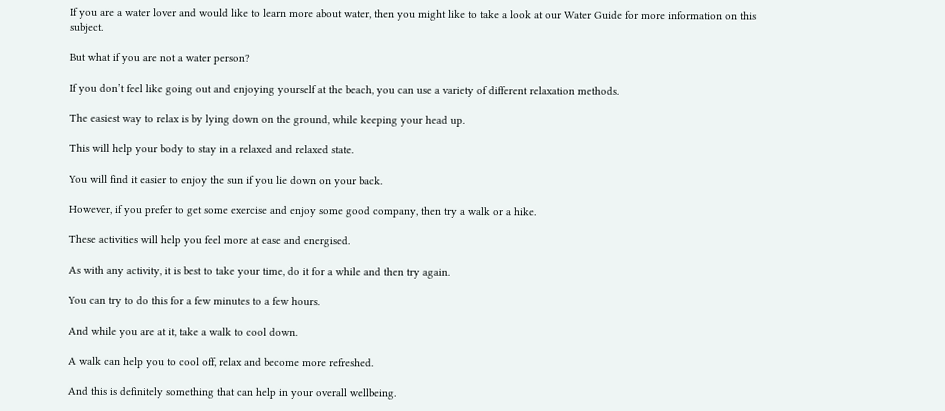If you are a water lover and would like to learn more about water, then you might like to take a look at our Water Guide for more information on this subject.

But what if you are not a water person?

If you don’t feel like going out and enjoying yourself at the beach, you can use a variety of different relaxation methods.

The easiest way to relax is by lying down on the ground, while keeping your head up.

This will help your body to stay in a relaxed and relaxed state.

You will find it easier to enjoy the sun if you lie down on your back.

However, if you prefer to get some exercise and enjoy some good company, then try a walk or a hike.

These activities will help you feel more at ease and energised.

As with any activity, it is best to take your time, do it for a while and then try again.

You can try to do this for a few minutes to a few hours.

And while you are at it, take a walk to cool down.

A walk can help you to cool off, relax and become more refreshed.

And this is definitely something that can help in your overall wellbeing.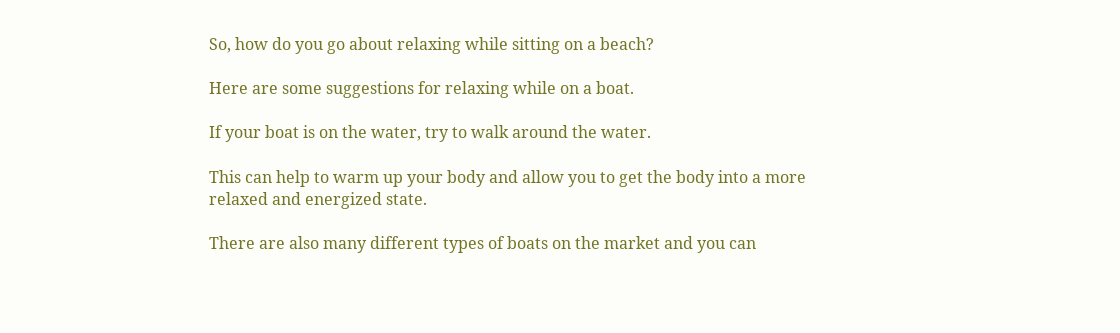So, how do you go about relaxing while sitting on a beach?

Here are some suggestions for relaxing while on a boat.

If your boat is on the water, try to walk around the water.

This can help to warm up your body and allow you to get the body into a more relaxed and energized state.

There are also many different types of boats on the market and you can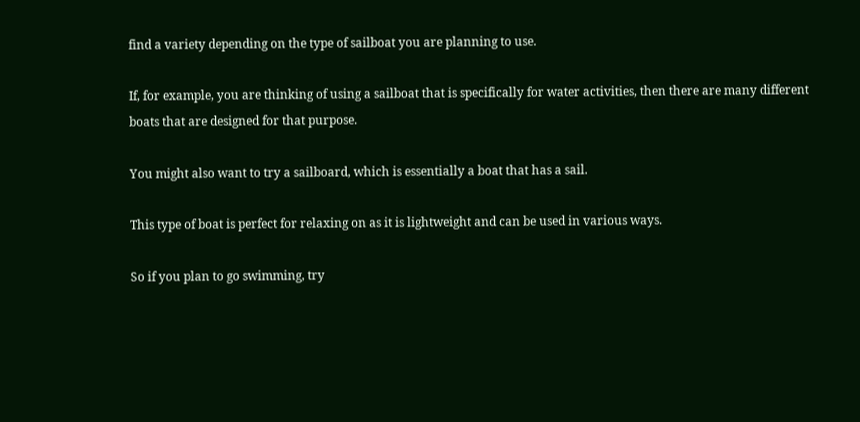find a variety depending on the type of sailboat you are planning to use.

If, for example, you are thinking of using a sailboat that is specifically for water activities, then there are many different boats that are designed for that purpose.

You might also want to try a sailboard, which is essentially a boat that has a sail.

This type of boat is perfect for relaxing on as it is lightweight and can be used in various ways.

So if you plan to go swimming, try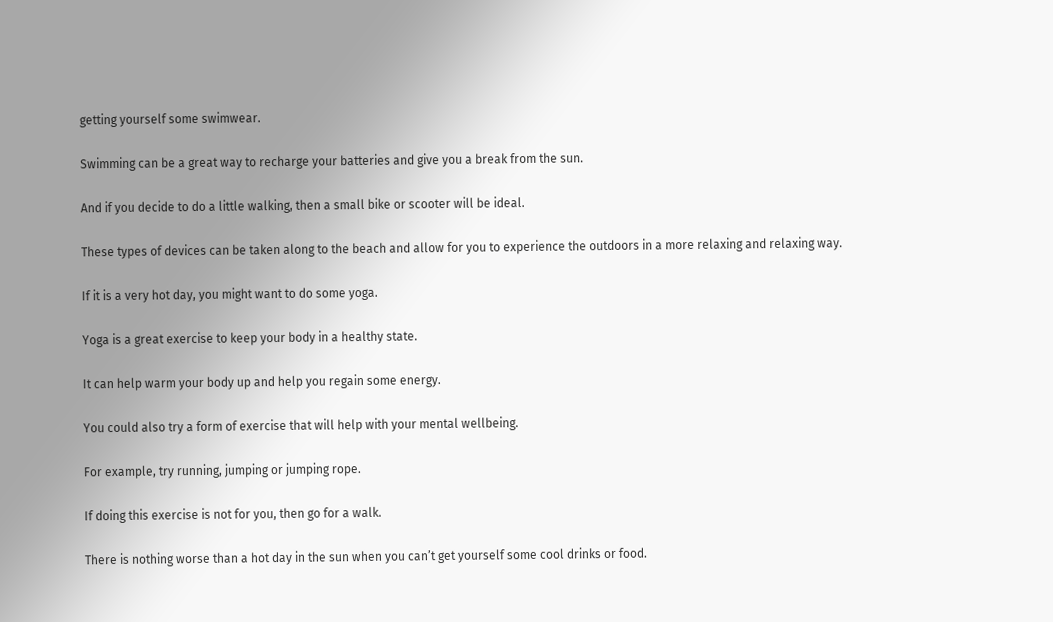getting yourself some swimwear.

Swimming can be a great way to recharge your batteries and give you a break from the sun.

And if you decide to do a little walking, then a small bike or scooter will be ideal.

These types of devices can be taken along to the beach and allow for you to experience the outdoors in a more relaxing and relaxing way.

If it is a very hot day, you might want to do some yoga.

Yoga is a great exercise to keep your body in a healthy state.

It can help warm your body up and help you regain some energy.

You could also try a form of exercise that will help with your mental wellbeing.

For example, try running, jumping or jumping rope.

If doing this exercise is not for you, then go for a walk.

There is nothing worse than a hot day in the sun when you can’t get yourself some cool drinks or food.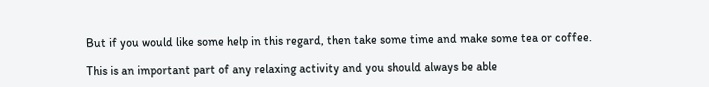But if you would like some help in this regard, then take some time and make some tea or coffee.

This is an important part of any relaxing activity and you should always be able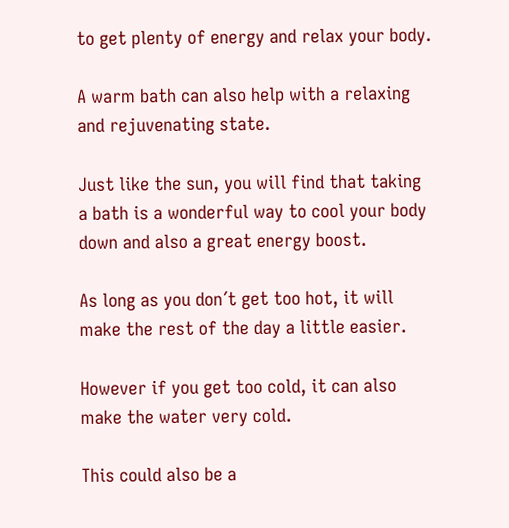to get plenty of energy and relax your body.

A warm bath can also help with a relaxing and rejuvenating state.

Just like the sun, you will find that taking a bath is a wonderful way to cool your body down and also a great energy boost.

As long as you don´t get too hot, it will make the rest of the day a little easier.

However if you get too cold, it can also make the water very cold.

This could also be a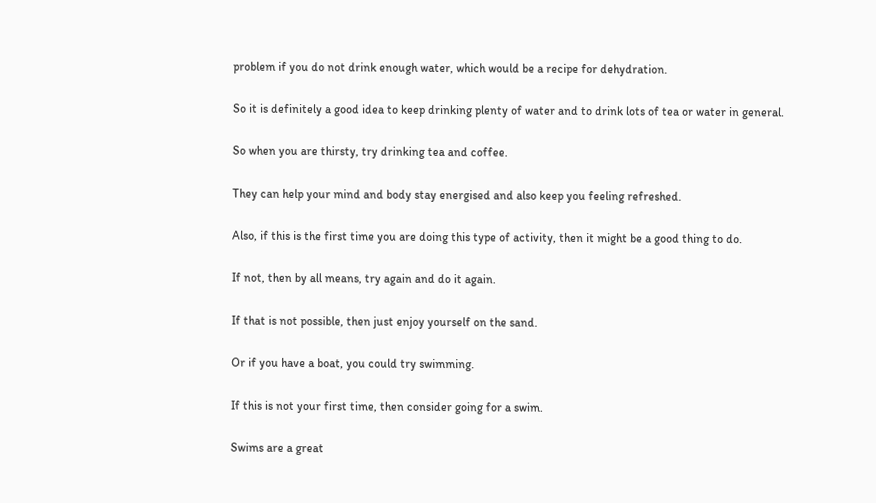problem if you do not drink enough water, which would be a recipe for dehydration.

So it is definitely a good idea to keep drinking plenty of water and to drink lots of tea or water in general.

So when you are thirsty, try drinking tea and coffee.

They can help your mind and body stay energised and also keep you feeling refreshed.

Also, if this is the first time you are doing this type of activity, then it might be a good thing to do.

If not, then by all means, try again and do it again.

If that is not possible, then just enjoy yourself on the sand.

Or if you have a boat, you could try swimming.

If this is not your first time, then consider going for a swim.

Swims are a great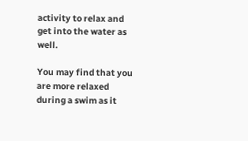activity to relax and get into the water as well.

You may find that you are more relaxed during a swim as it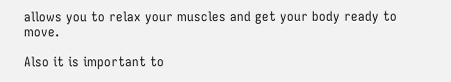allows you to relax your muscles and get your body ready to move.

Also it is important to